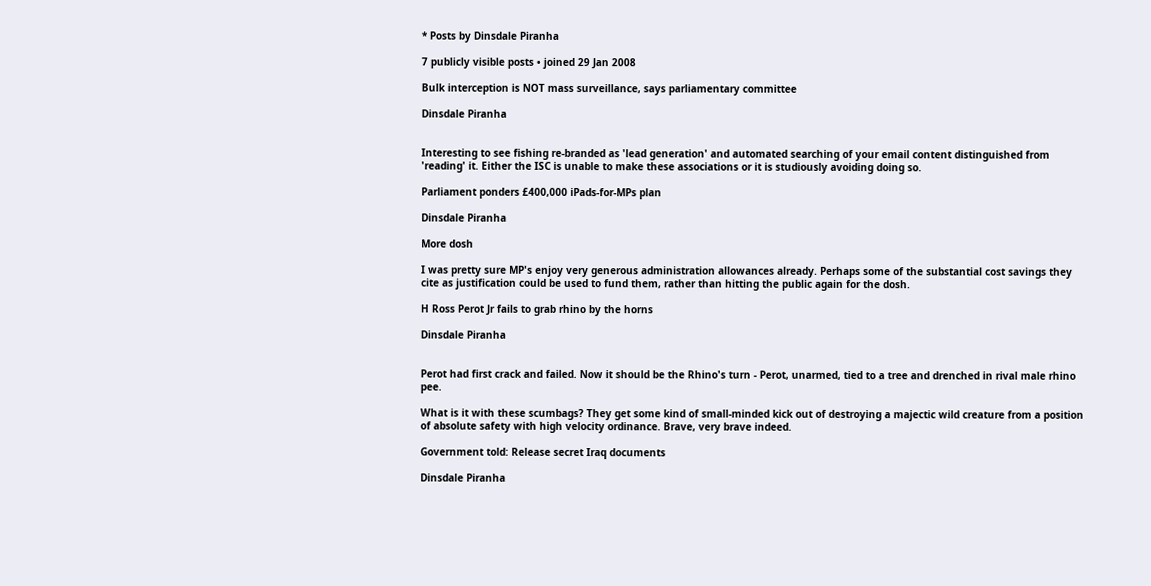* Posts by Dinsdale Piranha

7 publicly visible posts • joined 29 Jan 2008

Bulk interception is NOT mass surveillance, says parliamentary committee

Dinsdale Piranha


Interesting to see fishing re-branded as 'lead generation' and automated searching of your email content distinguished from 'reading' it. Either the ISC is unable to make these associations or it is studiously avoiding doing so.

Parliament ponders £400,000 iPads-for-MPs plan

Dinsdale Piranha

More dosh

I was pretty sure MP's enjoy very generous administration allowances already. Perhaps some of the substantial cost savings they cite as justification could be used to fund them, rather than hitting the public again for the dosh.

H Ross Perot Jr fails to grab rhino by the horns

Dinsdale Piranha


Perot had first crack and failed. Now it should be the Rhino's turn - Perot, unarmed, tied to a tree and drenched in rival male rhino pee.

What is it with these scumbags? They get some kind of small-minded kick out of destroying a majectic wild creature from a position of absolute safety with high velocity ordinance. Brave, very brave indeed.

Government told: Release secret Iraq documents

Dinsdale Piranha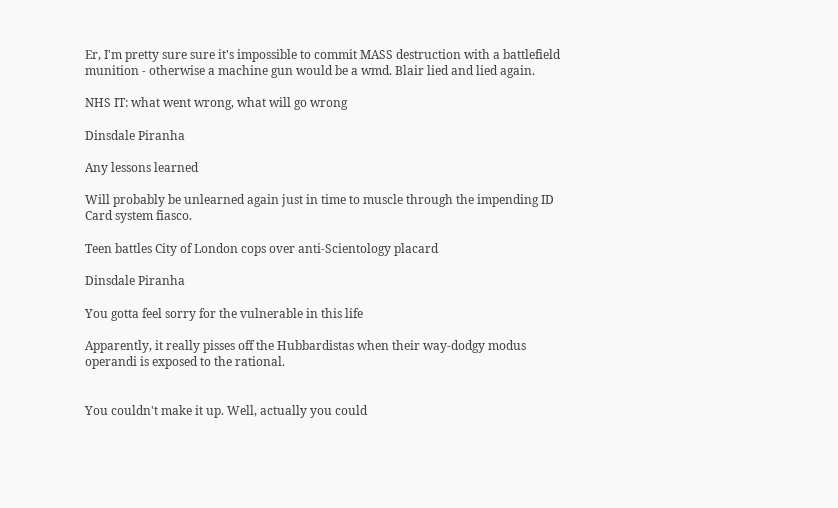Er, I'm pretty sure sure it's impossible to commit MASS destruction with a battlefield munition - otherwise a machine gun would be a wmd. Blair lied and lied again.

NHS IT: what went wrong, what will go wrong

Dinsdale Piranha

Any lessons learned

Will probably be unlearned again just in time to muscle through the impending ID Card system fiasco.

Teen battles City of London cops over anti-Scientology placard

Dinsdale Piranha

You gotta feel sorry for the vulnerable in this life

Apparently, it really pisses off the Hubbardistas when their way-dodgy modus operandi is exposed to the rational.


You couldn't make it up. Well, actually you could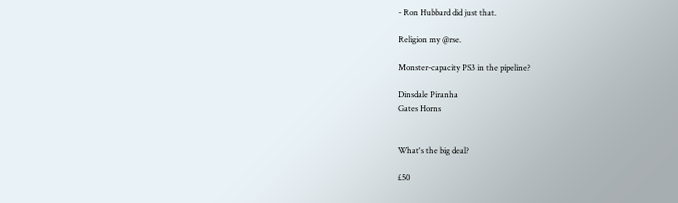- Ron Hubbard did just that.

Religion my @rse.

Monster-capacity PS3 in the pipeline?

Dinsdale Piranha
Gates Horns


What's the big deal?

£50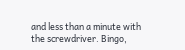and less than a minute with the screwdriver. Bingo,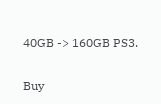40GB -> 160GB PS3.

Buy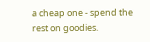a cheap one - spend the rest on goodies.